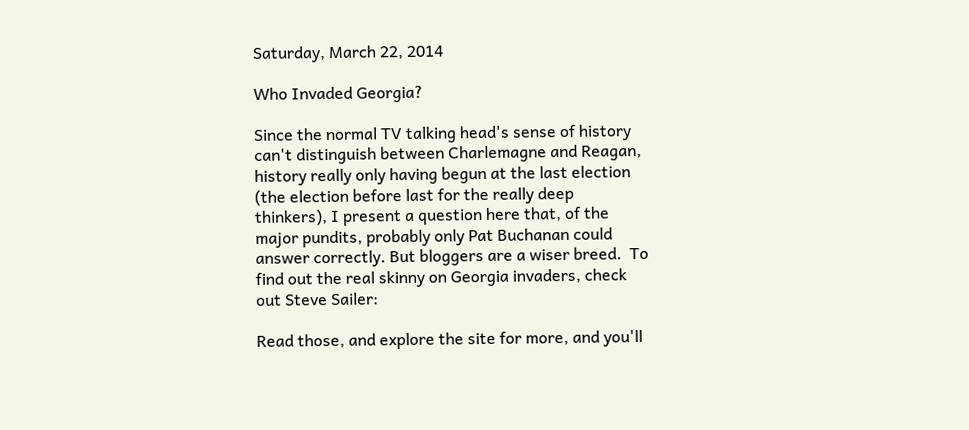Saturday, March 22, 2014

Who Invaded Georgia?

Since the normal TV talking head's sense of history can't distinguish between Charlemagne and Reagan, history really only having begun at the last election (the election before last for the really deep thinkers), I present a question here that, of the major pundits, probably only Pat Buchanan could answer correctly. But bloggers are a wiser breed.  To find out the real skinny on Georgia invaders, check out Steve Sailer:

Read those, and explore the site for more, and you'll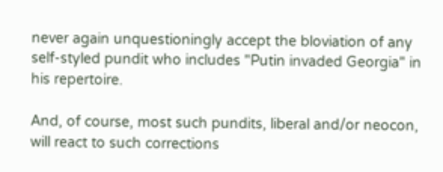never again unquestioningly accept the bloviation of any self-styled pundit who includes "Putin invaded Georgia" in his repertoire.

And, of course, most such pundits, liberal and/or neocon, will react to such corrections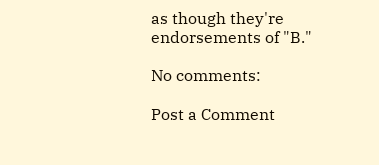as though they're endorsements of "B."

No comments:

Post a Comment